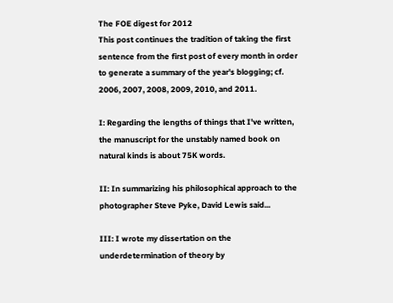The FOE digest for 2012
This post continues the tradition of taking the first sentence from the first post of every month in order to generate a summary of the year's blogging; cf. 2006, 2007, 2008, 2009, 2010, and 2011.

I: Regarding the lengths of things that I've written, the manuscript for the unstably named book on natural kinds is about 75K words.

II: In summarizing his philosophical approach to the photographer Steve Pyke, David Lewis said...

III: I wrote my dissertation on the underdetermination of theory by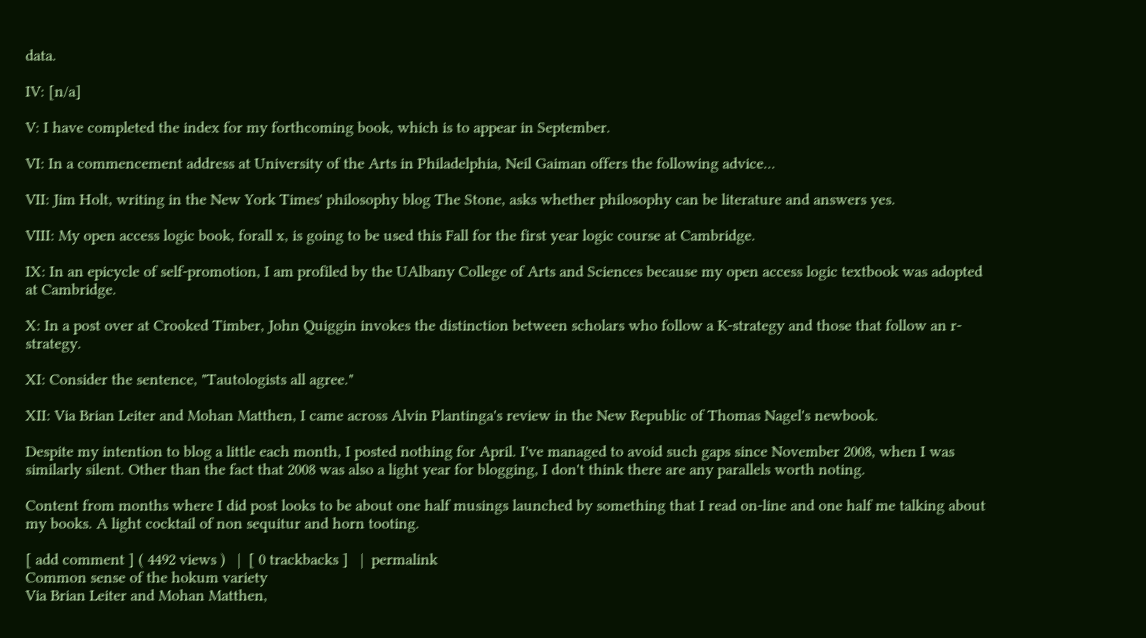data.

IV: [n/a]

V: I have completed the index for my forthcoming book, which is to appear in September.

VI: In a commencement address at University of the Arts in Philadelphia, Neil Gaiman offers the following advice...

VII: Jim Holt, writing in the New York Times' philosophy blog The Stone, asks whether philosophy can be literature and answers yes.

VIII: My open access logic book, forall x, is going to be used this Fall for the first year logic course at Cambridge.

IX: In an epicycle of self-promotion, I am profiled by the UAlbany College of Arts and Sciences because my open access logic textbook was adopted at Cambridge.

X: In a post over at Crooked Timber, John Quiggin invokes the distinction between scholars who follow a K-strategy and those that follow an r-strategy.

XI: Consider the sentence, "Tautologists all agree."

XII: Via Brian Leiter and Mohan Matthen, I came across Alvin Plantinga's review in the New Republic of Thomas Nagel's newbook.

Despite my intention to blog a little each month, I posted nothing for April. I've managed to avoid such gaps since November 2008, when I was similarly silent. Other than the fact that 2008 was also a light year for blogging, I don't think there are any parallels worth noting.

Content from months where I did post looks to be about one half musings launched by something that I read on-line and one half me talking about my books. A light cocktail of non sequitur and horn tooting.

[ add comment ] ( 4492 views )   |  [ 0 trackbacks ]   |  permalink
Common sense of the hokum variety
Via Brian Leiter and Mohan Matthen,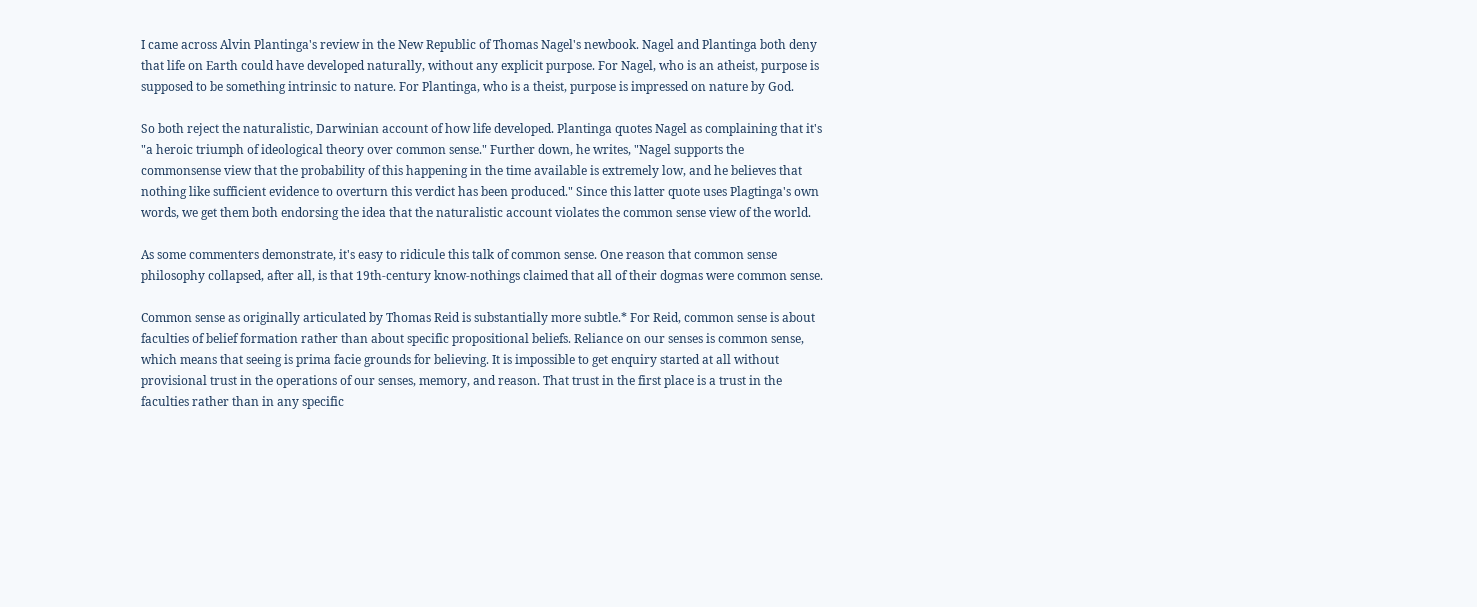I came across Alvin Plantinga's review in the New Republic of Thomas Nagel's newbook. Nagel and Plantinga both deny that life on Earth could have developed naturally, without any explicit purpose. For Nagel, who is an atheist, purpose is supposed to be something intrinsic to nature. For Plantinga, who is a theist, purpose is impressed on nature by God.

So both reject the naturalistic, Darwinian account of how life developed. Plantinga quotes Nagel as complaining that it's "a heroic triumph of ideological theory over common sense." Further down, he writes, "Nagel supports the commonsense view that the probability of this happening in the time available is extremely low, and he believes that nothing like sufficient evidence to overturn this verdict has been produced." Since this latter quote uses Plagtinga's own words, we get them both endorsing the idea that the naturalistic account violates the common sense view of the world.

As some commenters demonstrate, it's easy to ridicule this talk of common sense. One reason that common sense philosophy collapsed, after all, is that 19th-century know-nothings claimed that all of their dogmas were common sense.

Common sense as originally articulated by Thomas Reid is substantially more subtle.* For Reid, common sense is about faculties of belief formation rather than about specific propositional beliefs. Reliance on our senses is common sense, which means that seeing is prima facie grounds for believing. It is impossible to get enquiry started at all without provisional trust in the operations of our senses, memory, and reason. That trust in the first place is a trust in the faculties rather than in any specific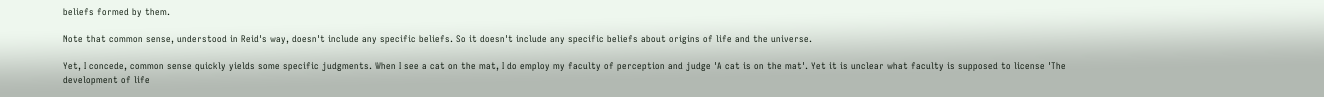beliefs formed by them.

Note that common sense, understood in Reid's way, doesn't include any specific beliefs. So it doesn't include any specific beliefs about origins of life and the universe.

Yet, I concede, common sense quickly yields some specific judgments. When I see a cat on the mat, I do employ my faculty of perception and judge 'A cat is on the mat'. Yet it is unclear what faculty is supposed to license 'The development of life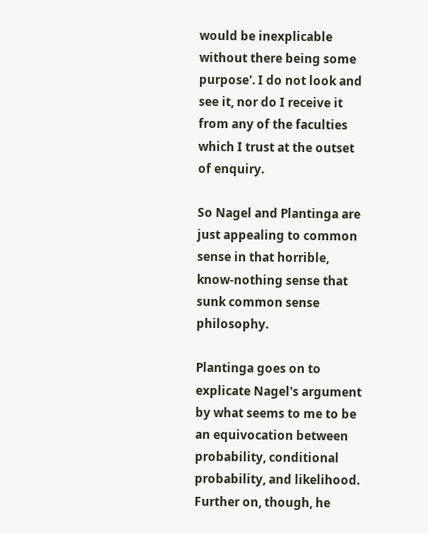would be inexplicable without there being some purpose'. I do not look and see it, nor do I receive it from any of the faculties which I trust at the outset of enquiry.

So Nagel and Plantinga are just appealing to common sense in that horrible, know-nothing sense that sunk common sense philosophy.

Plantinga goes on to explicate Nagel's argument by what seems to me to be an equivocation between probability, conditional probability, and likelihood. Further on, though, he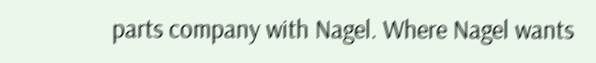parts company with Nagel. Where Nagel wants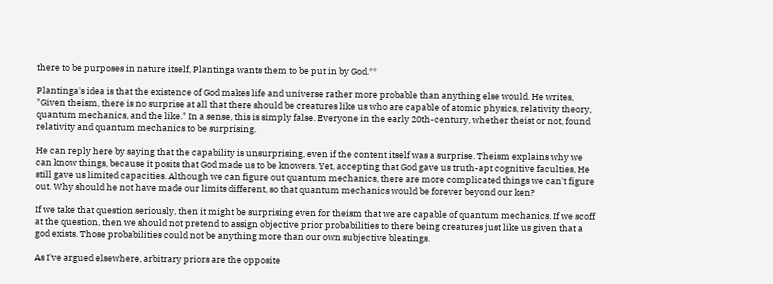there to be purposes in nature itself, Plantinga wants them to be put in by God.**

Plantinga's idea is that the existence of God makes life and universe rather more probable than anything else would. He writes, "Given theism, there is no surprise at all that there should be creatures like us who are capable of atomic physics, relativity theory, quantum mechanics, and the like." In a sense, this is simply false. Everyone in the early 20th-century, whether theist or not, found relativity and quantum mechanics to be surprising.

He can reply here by saying that the capability is unsurprising, even if the content itself was a surprise. Theism explains why we can know things, because it posits that God made us to be knowers. Yet, accepting that God gave us truth-apt cognitive faculties, He still gave us limited capacities. Although we can figure out quantum mechanics, there are more complicated things we can't figure out. Why should he not have made our limits different, so that quantum mechanics would be forever beyond our ken?

If we take that question seriously, then it might be surprising even for theism that we are capable of quantum mechanics. If we scoff at the question, then we should not pretend to assign objective prior probabilities to there being creatures just like us given that a god exists. Those probabilities could not be anything more than our own subjective bleatings.

As I've argued elsewhere, arbitrary priors are the opposite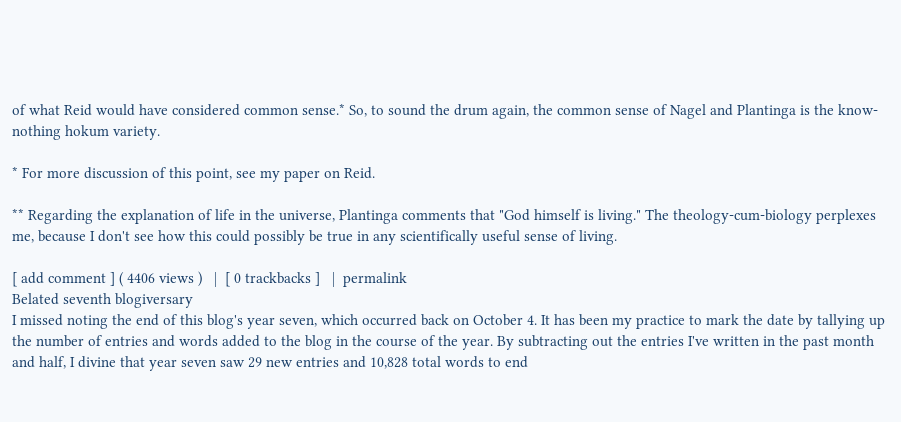of what Reid would have considered common sense.* So, to sound the drum again, the common sense of Nagel and Plantinga is the know-nothing hokum variety.

* For more discussion of this point, see my paper on Reid.

** Regarding the explanation of life in the universe, Plantinga comments that "God himself is living." The theology-cum-biology perplexes me, because I don't see how this could possibly be true in any scientifically useful sense of living.

[ add comment ] ( 4406 views )   |  [ 0 trackbacks ]   |  permalink
Belated seventh blogiversary
I missed noting the end of this blog's year seven, which occurred back on October 4. It has been my practice to mark the date by tallying up the number of entries and words added to the blog in the course of the year. By subtracting out the entries I've written in the past month and half, I divine that year seven saw 29 new entries and 10,828 total words to end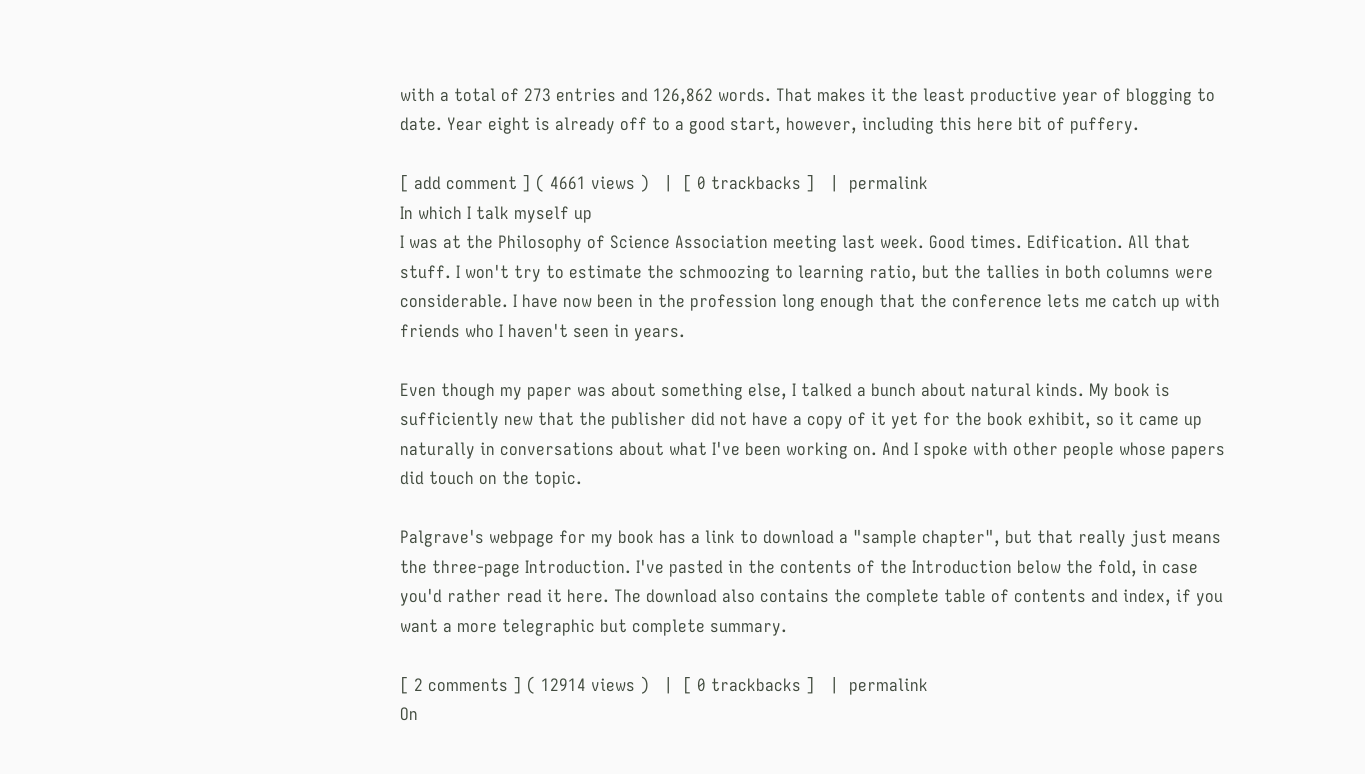with a total of 273 entries and 126,862 words. That makes it the least productive year of blogging to date. Year eight is already off to a good start, however, including this here bit of puffery.

[ add comment ] ( 4661 views )   |  [ 0 trackbacks ]   |  permalink
In which I talk myself up
I was at the Philosophy of Science Association meeting last week. Good times. Edification. All that stuff. I won't try to estimate the schmoozing to learning ratio, but the tallies in both columns were considerable. I have now been in the profession long enough that the conference lets me catch up with friends who I haven't seen in years.

Even though my paper was about something else, I talked a bunch about natural kinds. My book is sufficiently new that the publisher did not have a copy of it yet for the book exhibit, so it came up naturally in conversations about what I've been working on. And I spoke with other people whose papers did touch on the topic.

Palgrave's webpage for my book has a link to download a "sample chapter", but that really just means the three-page Introduction. I've pasted in the contents of the Introduction below the fold, in case you'd rather read it here. The download also contains the complete table of contents and index, if you want a more telegraphic but complete summary.

[ 2 comments ] ( 12914 views )   |  [ 0 trackbacks ]   |  permalink
On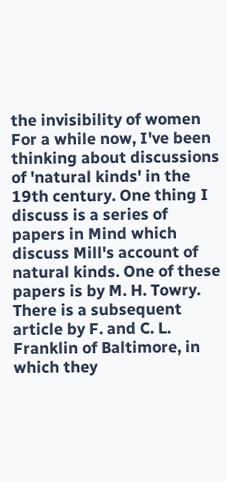the invisibility of women
For a while now, I've been thinking about discussions of 'natural kinds' in the 19th century. One thing I discuss is a series of papers in Mind which discuss Mill's account of natural kinds. One of these papers is by M. H. Towry. There is a subsequent article by F. and C. L. Franklin of Baltimore, in which they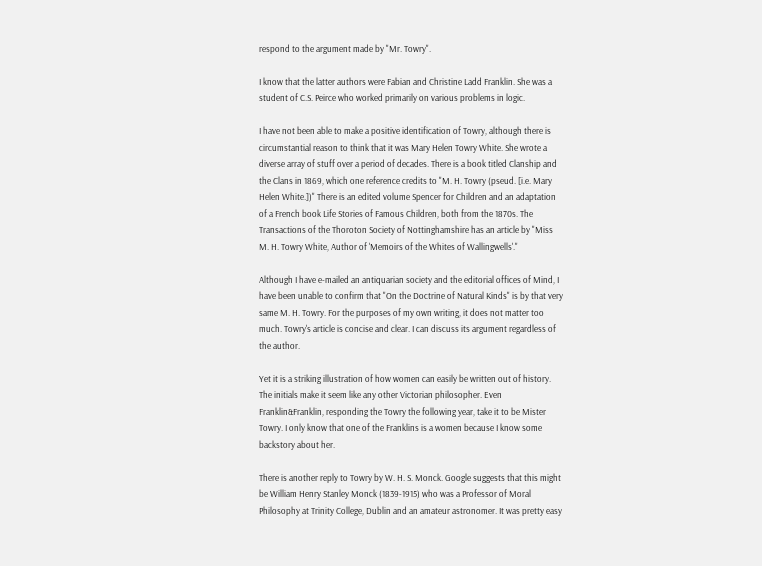respond to the argument made by "Mr. Towry".

I know that the latter authors were Fabian and Christine Ladd Franklin. She was a student of C.S. Peirce who worked primarily on various problems in logic.

I have not been able to make a positive identification of Towry, although there is circumstantial reason to think that it was Mary Helen Towry White. She wrote a diverse array of stuff over a period of decades. There is a book titled Clanship and the Clans in 1869, which one reference credits to "M. H. Towry (pseud. [i.e. Mary Helen White.])" There is an edited volume Spencer for Children and an adaptation of a French book Life Stories of Famous Children, both from the 1870s. The Transactions of the Thoroton Society of Nottinghamshire has an article by "Miss M. H. Towry White, Author of 'Memoirs of the Whites of Wallingwells'."

Although I have e-mailed an antiquarian society and the editorial offices of Mind, I have been unable to confirm that "On the Doctrine of Natural Kinds" is by that very same M. H. Towry. For the purposes of my own writing, it does not matter too much. Towry's article is concise and clear. I can discuss its argument regardless of the author.

Yet it is a striking illustration of how women can easily be written out of history. The initials make it seem like any other Victorian philosopher. Even Franklin&Franklin, responding the Towry the following year, take it to be Mister Towry. I only know that one of the Franklins is a women because I know some backstory about her.

There is another reply to Towry by W. H. S. Monck. Google suggests that this might be William Henry Stanley Monck (1839-1915) who was a Professor of Moral Philosophy at Trinity College, Dublin and an amateur astronomer. It was pretty easy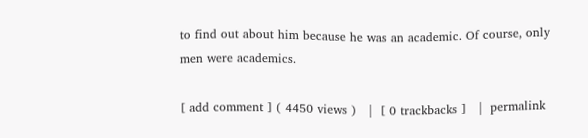to find out about him because he was an academic. Of course, only men were academics.

[ add comment ] ( 4450 views )   |  [ 0 trackbacks ]   |  permalink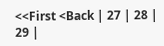<<First <Back | 27 | 28 | 29 |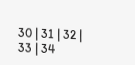30 | 31 | 32 | 33 | 34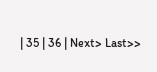| 35 | 36 | Next> Last>>